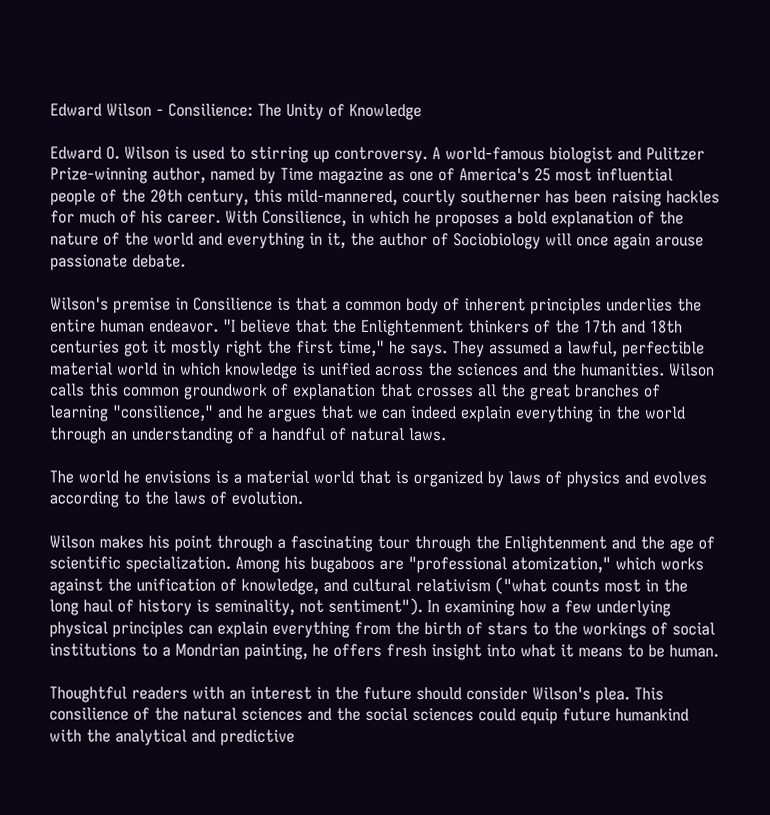Edward Wilson - Consilience: The Unity of Knowledge

Edward O. Wilson is used to stirring up controversy. A world-famous biologist and Pulitzer Prize-winning author, named by Time magazine as one of America's 25 most influential people of the 20th century, this mild-mannered, courtly southerner has been raising hackles for much of his career. With Consilience, in which he proposes a bold explanation of the nature of the world and everything in it, the author of Sociobiology will once again arouse passionate debate.

Wilson's premise in Consilience is that a common body of inherent principles underlies the entire human endeavor. "I believe that the Enlightenment thinkers of the 17th and 18th centuries got it mostly right the first time," he says. They assumed a lawful, perfectible material world in which knowledge is unified across the sciences and the humanities. Wilson calls this common groundwork of explanation that crosses all the great branches of learning "consilience," and he argues that we can indeed explain everything in the world through an understanding of a handful of natural laws.

The world he envisions is a material world that is organized by laws of physics and evolves according to the laws of evolution.

Wilson makes his point through a fascinating tour through the Enlightenment and the age of scientific specialization. Among his bugaboos are "professional atomization," which works against the unification of knowledge, and cultural relativism ("what counts most in the long haul of history is seminality, not sentiment"). In examining how a few underlying physical principles can explain everything from the birth of stars to the workings of social institutions to a Mondrian painting, he offers fresh insight into what it means to be human.

Thoughtful readers with an interest in the future should consider Wilson's plea. This consilience of the natural sciences and the social sciences could equip future humankind with the analytical and predictive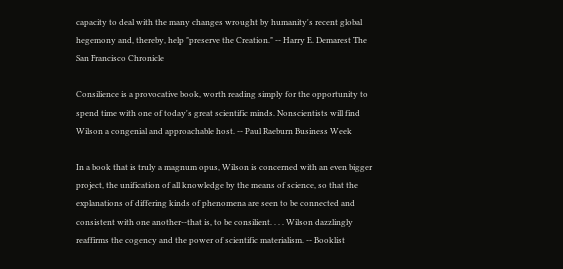capacity to deal with the many changes wrought by humanity's recent global hegemony and, thereby, help "preserve the Creation." -- Harry E. Demarest The San Francisco Chronicle

Consilience is a provocative book, worth reading simply for the opportunity to spend time with one of today's great scientific minds. Nonscientists will find Wilson a congenial and approachable host. -- Paul Raeburn Business Week

In a book that is truly a magnum opus, Wilson is concerned with an even bigger project, the unification of all knowledge by the means of science, so that the explanations of differing kinds of phenomena are seen to be connected and consistent with one another--that is, to be consilient. . . . Wilson dazzlingly reaffirms the cogency and the power of scientific materialism. -- Booklist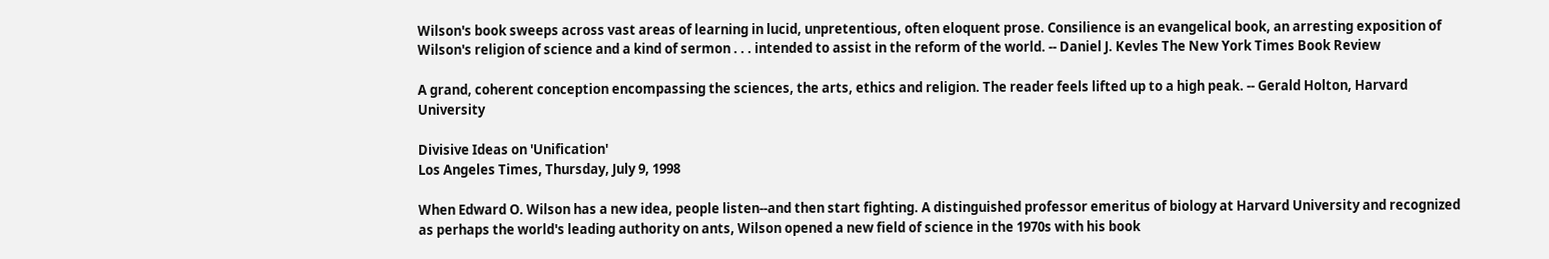Wilson's book sweeps across vast areas of learning in lucid, unpretentious, often eloquent prose. Consilience is an evangelical book, an arresting exposition of Wilson's religion of science and a kind of sermon . . . intended to assist in the reform of the world. -- Daniel J. Kevles The New York Times Book Review

A grand, coherent conception encompassing the sciences, the arts, ethics and religion. The reader feels lifted up to a high peak. -- Gerald Holton, Harvard University

Divisive Ideas on 'Unification'
Los Angeles Times, Thursday, July 9, 1998

When Edward O. Wilson has a new idea, people listen--and then start fighting. A distinguished professor emeritus of biology at Harvard University and recognized as perhaps the world's leading authority on ants, Wilson opened a new field of science in the 1970s with his book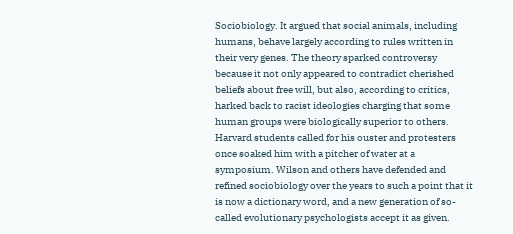Sociobiology. It argued that social animals, including humans, behave largely according to rules written in their very genes. The theory sparked controversy because it not only appeared to contradict cherished beliefs about free will, but also, according to critics, harked back to racist ideologies charging that some human groups were biologically superior to others. Harvard students called for his ouster and protesters once soaked him with a pitcher of water at a symposium. Wilson and others have defended and refined sociobiology over the years to such a point that it is now a dictionary word, and a new generation of so-called evolutionary psychologists accept it as given.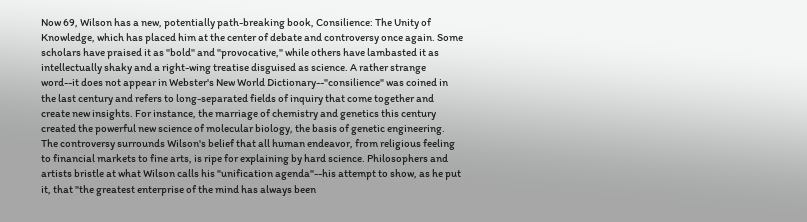Now 69, Wilson has a new, potentially path-breaking book, Consilience: The Unity of Knowledge, which has placed him at the center of debate and controversy once again. Some scholars have praised it as "bold" and "provocative," while others have lambasted it as intellectually shaky and a right-wing treatise disguised as science. A rather strange word--it does not appear in Webster's New World Dictionary--"consilience" was coined in the last century and refers to long-separated fields of inquiry that come together and create new insights. For instance, the marriage of chemistry and genetics this century created the powerful new science of molecular biology, the basis of genetic engineering. The controversy surrounds Wilson's belief that all human endeavor, from religious feeling to financial markets to fine arts, is ripe for explaining by hard science. Philosophers and artists bristle at what Wilson calls his "unification agenda"--his attempt to show, as he put it, that "the greatest enterprise of the mind has always been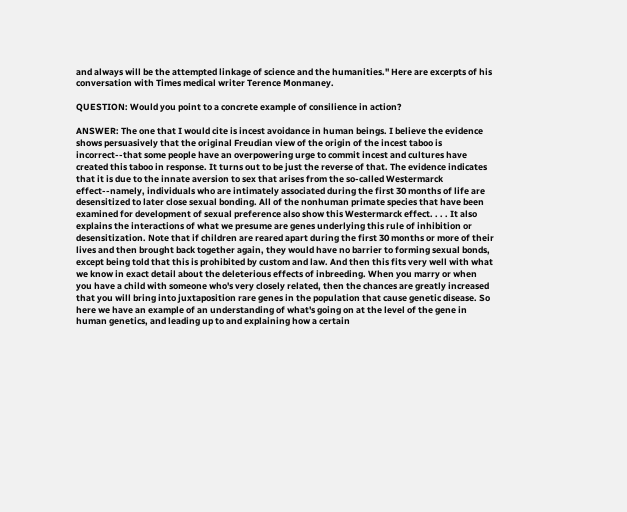and always will be the attempted linkage of science and the humanities." Here are excerpts of his conversation with Times medical writer Terence Monmaney.

QUESTION: Would you point to a concrete example of consilience in action?

ANSWER: The one that I would cite is incest avoidance in human beings. I believe the evidence shows persuasively that the original Freudian view of the origin of the incest taboo is incorrect--that some people have an overpowering urge to commit incest and cultures have created this taboo in response. It turns out to be just the reverse of that. The evidence indicates that it is due to the innate aversion to sex that arises from the so-called Westermarck effect--namely, individuals who are intimately associated during the first 30 months of life are desensitized to later close sexual bonding. All of the nonhuman primate species that have been examined for development of sexual preference also show this Westermarck effect. . . . It also explains the interactions of what we presume are genes underlying this rule of inhibition or desensitization. Note that if children are reared apart during the first 30 months or more of their lives and then brought back together again, they would have no barrier to forming sexual bonds, except being told that this is prohibited by custom and law. And then this fits very well with what we know in exact detail about the deleterious effects of inbreeding. When you marry or when you have a child with someone who's very closely related, then the chances are greatly increased that you will bring into juxtaposition rare genes in the population that cause genetic disease. So here we have an example of an understanding of what's going on at the level of the gene in human genetics, and leading up to and explaining how a certain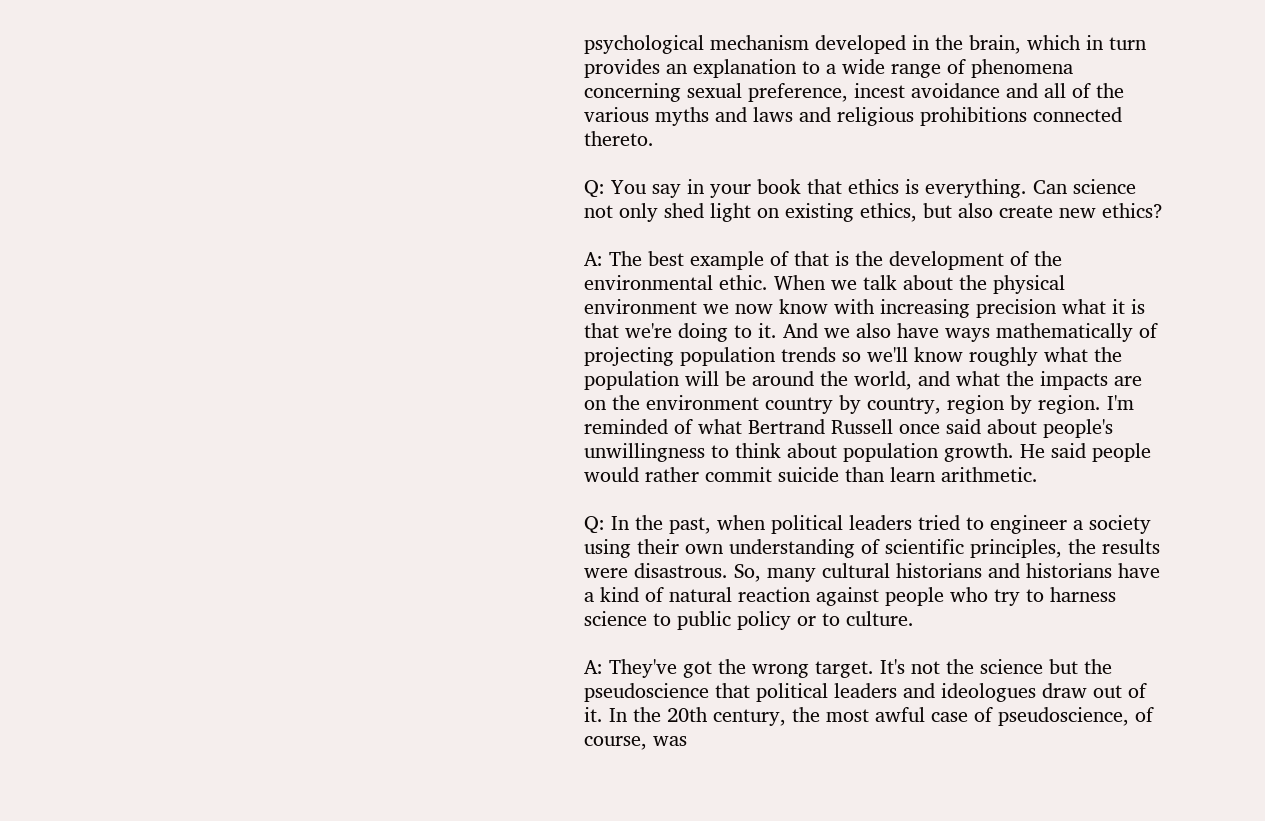psychological mechanism developed in the brain, which in turn provides an explanation to a wide range of phenomena concerning sexual preference, incest avoidance and all of the various myths and laws and religious prohibitions connected thereto.

Q: You say in your book that ethics is everything. Can science not only shed light on existing ethics, but also create new ethics?

A: The best example of that is the development of the environmental ethic. When we talk about the physical environment we now know with increasing precision what it is that we're doing to it. And we also have ways mathematically of projecting population trends so we'll know roughly what the population will be around the world, and what the impacts are on the environment country by country, region by region. I'm reminded of what Bertrand Russell once said about people's unwillingness to think about population growth. He said people would rather commit suicide than learn arithmetic.

Q: In the past, when political leaders tried to engineer a society using their own understanding of scientific principles, the results were disastrous. So, many cultural historians and historians have a kind of natural reaction against people who try to harness science to public policy or to culture.

A: They've got the wrong target. It's not the science but the pseudoscience that political leaders and ideologues draw out of it. In the 20th century, the most awful case of pseudoscience, of course, was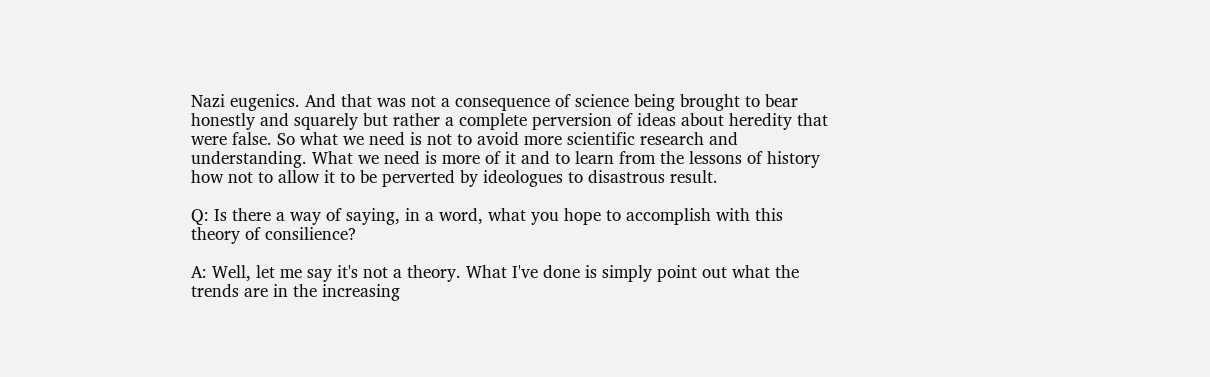Nazi eugenics. And that was not a consequence of science being brought to bear honestly and squarely but rather a complete perversion of ideas about heredity that were false. So what we need is not to avoid more scientific research and understanding. What we need is more of it and to learn from the lessons of history how not to allow it to be perverted by ideologues to disastrous result.

Q: Is there a way of saying, in a word, what you hope to accomplish with this theory of consilience?

A: Well, let me say it's not a theory. What I've done is simply point out what the trends are in the increasing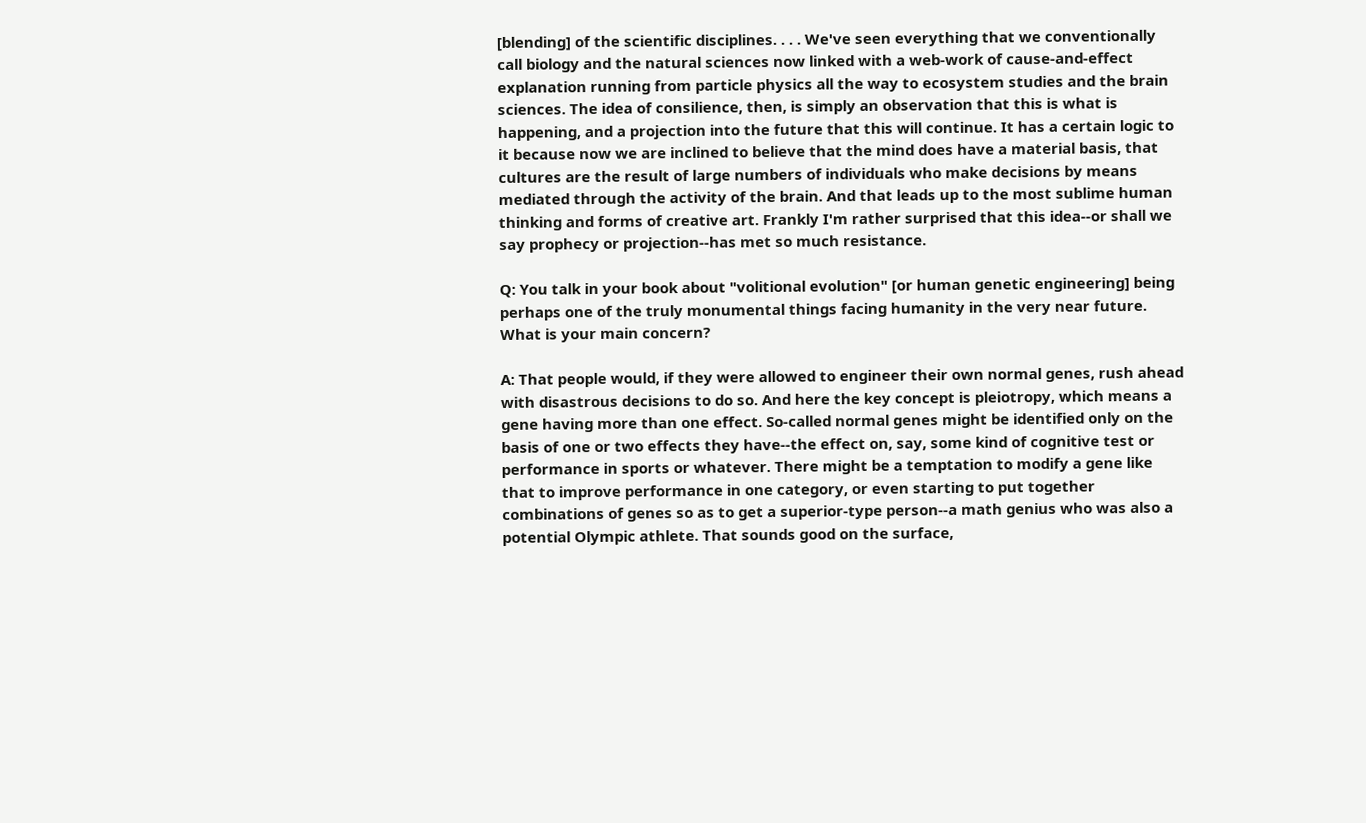[blending] of the scientific disciplines. . . . We've seen everything that we conventionally call biology and the natural sciences now linked with a web-work of cause-and-effect explanation running from particle physics all the way to ecosystem studies and the brain sciences. The idea of consilience, then, is simply an observation that this is what is happening, and a projection into the future that this will continue. It has a certain logic to it because now we are inclined to believe that the mind does have a material basis, that cultures are the result of large numbers of individuals who make decisions by means mediated through the activity of the brain. And that leads up to the most sublime human thinking and forms of creative art. Frankly I'm rather surprised that this idea--or shall we say prophecy or projection--has met so much resistance.

Q: You talk in your book about "volitional evolution" [or human genetic engineering] being perhaps one of the truly monumental things facing humanity in the very near future. What is your main concern?

A: That people would, if they were allowed to engineer their own normal genes, rush ahead with disastrous decisions to do so. And here the key concept is pleiotropy, which means a gene having more than one effect. So-called normal genes might be identified only on the basis of one or two effects they have--the effect on, say, some kind of cognitive test or performance in sports or whatever. There might be a temptation to modify a gene like that to improve performance in one category, or even starting to put together combinations of genes so as to get a superior-type person--a math genius who was also a potential Olympic athlete. That sounds good on the surface,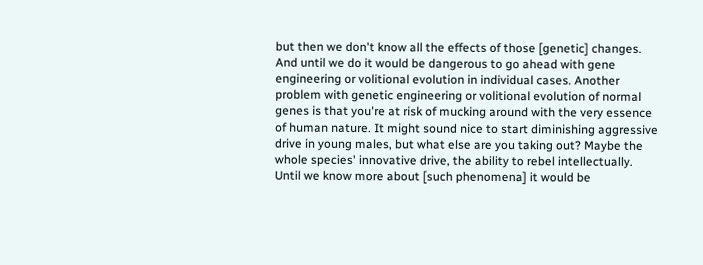but then we don't know all the effects of those [genetic] changes. And until we do it would be dangerous to go ahead with gene engineering or volitional evolution in individual cases. Another problem with genetic engineering or volitional evolution of normal genes is that you're at risk of mucking around with the very essence of human nature. It might sound nice to start diminishing aggressive drive in young males, but what else are you taking out? Maybe the whole species' innovative drive, the ability to rebel intellectually. Until we know more about [such phenomena] it would be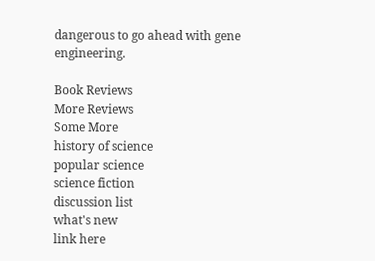dangerous to go ahead with gene engineering.

Book Reviews
More Reviews
Some More
history of science
popular science
science fiction
discussion list
what's new
link here